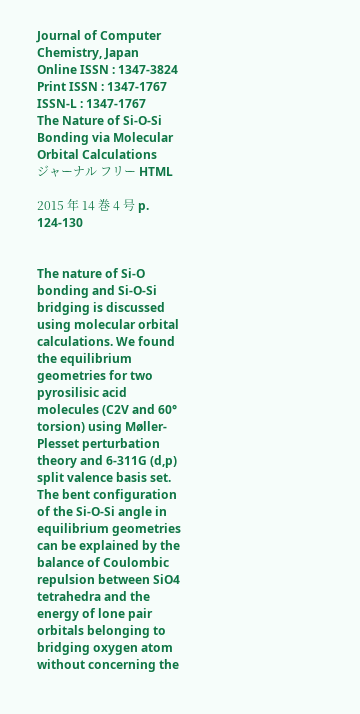Journal of Computer Chemistry, Japan
Online ISSN : 1347-3824
Print ISSN : 1347-1767
ISSN-L : 1347-1767
The Nature of Si-O-Si Bonding via Molecular Orbital Calculations
ジャーナル フリー HTML

2015 年 14 巻 4 号 p. 124-130


The nature of Si-O bonding and Si-O-Si bridging is discussed using molecular orbital calculations. We found the equilibrium geometries for two pyrosilisic acid molecules (C2V and 60° torsion) using Møller-Plesset perturbation theory and 6-311G (d,p) split valence basis set. The bent configuration of the Si-O-Si angle in equilibrium geometries can be explained by the balance of Coulombic repulsion between SiO4 tetrahedra and the energy of lone pair orbitals belonging to bridging oxygen atom without concerning the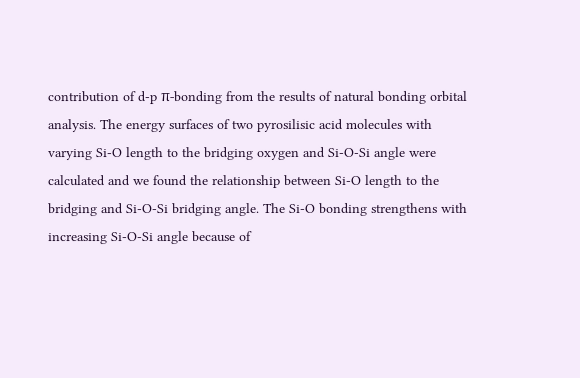contribution of d-p π-bonding from the results of natural bonding orbital analysis. The energy surfaces of two pyrosilisic acid molecules with varying Si-O length to the bridging oxygen and Si-O-Si angle were calculated and we found the relationship between Si-O length to the bridging and Si-O-Si bridging angle. The Si-O bonding strengthens with increasing Si-O-Si angle because of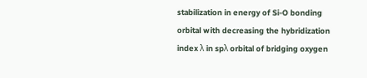stabilization in energy of Si-O bonding orbital with decreasing the hybridization index λ in spλ orbital of bridging oxygen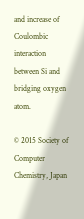and increase of Coulombic interaction between Si and bridging oxygen atom.

© 2015 Society of Computer Chemistry, Japan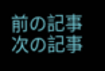前の記事 次の記事